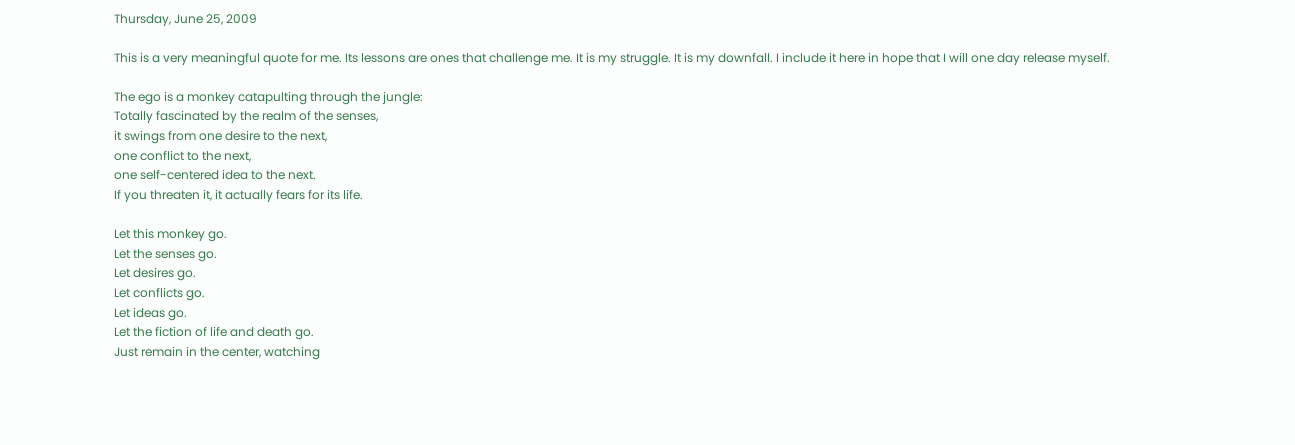Thursday, June 25, 2009

This is a very meaningful quote for me. Its lessons are ones that challenge me. It is my struggle. It is my downfall. I include it here in hope that I will one day release myself.

The ego is a monkey catapulting through the jungle:
Totally fascinated by the realm of the senses,
it swings from one desire to the next,
one conflict to the next,
one self-centered idea to the next.
If you threaten it, it actually fears for its life.

Let this monkey go.
Let the senses go.
Let desires go.
Let conflicts go.
Let ideas go.
Let the fiction of life and death go.
Just remain in the center, watching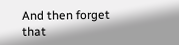And then forget that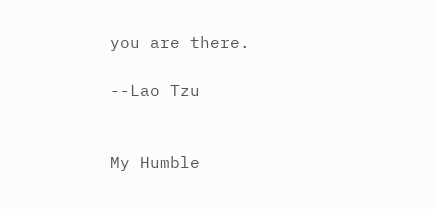you are there.

--Lao Tzu


My Humble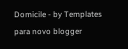Domicile - by Templates para novo blogger